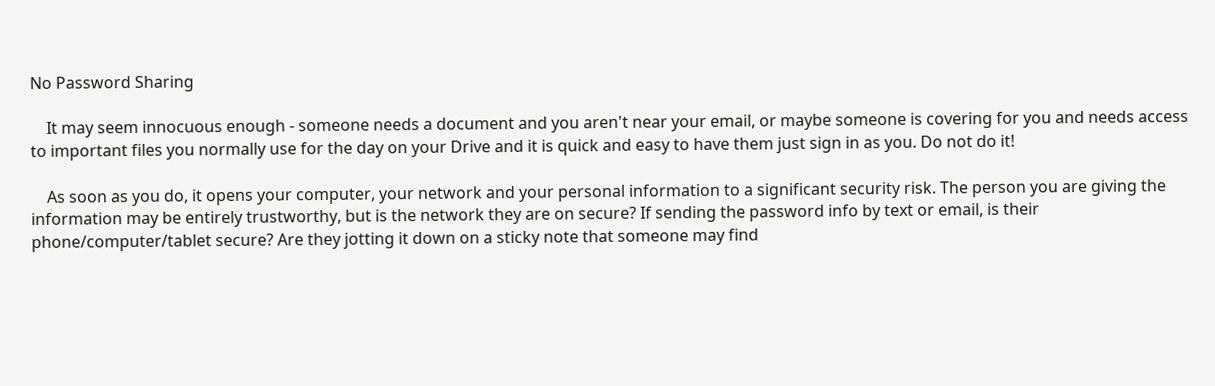No Password Sharing

    It may seem innocuous enough - someone needs a document and you aren't near your email, or maybe someone is covering for you and needs access to important files you normally use for the day on your Drive and it is quick and easy to have them just sign in as you. Do not do it!

    As soon as you do, it opens your computer, your network and your personal information to a significant security risk. The person you are giving the information may be entirely trustworthy, but is the network they are on secure? If sending the password info by text or email, is their phone/computer/tablet secure? Are they jotting it down on a sticky note that someone may find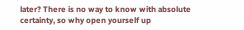later? There is no way to know with absolute certainty, so why open yourself up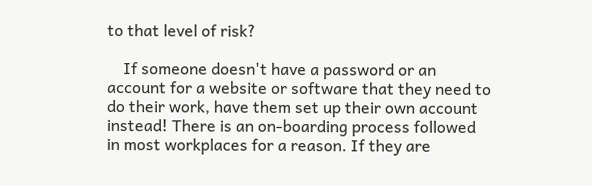to that level of risk?

    If someone doesn't have a password or an account for a website or software that they need to do their work, have them set up their own account instead! There is an on-boarding process followed in most workplaces for a reason. If they are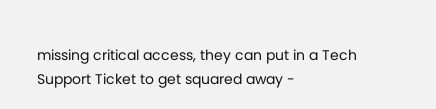missing critical access, they can put in a Tech Support Ticket to get squared away -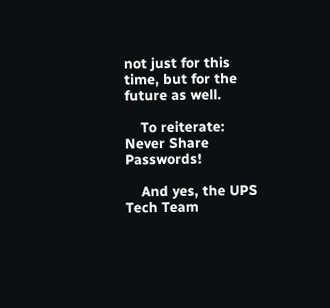not just for this time, but for the future as well.

    To reiterate: Never Share Passwords!

    And yes, the UPS Tech Team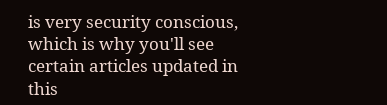is very security conscious, which is why you'll see certain articles updated in this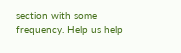section with some frequency. Help us help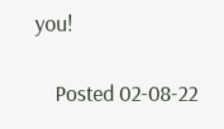you!

    Posted 02-08-22